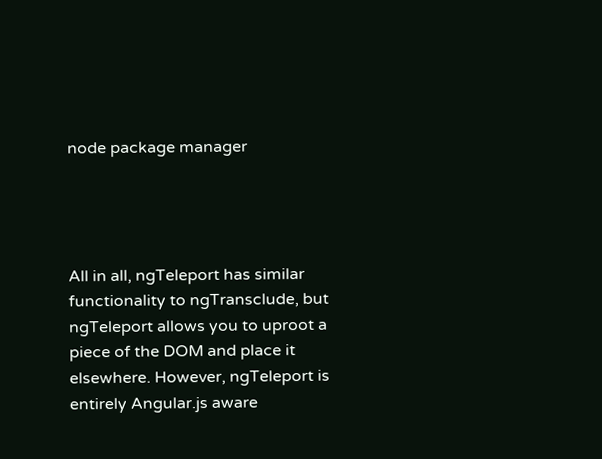node package manager




All in all, ngTeleport has similar functionality to ngTransclude, but ngTeleport allows you to uproot a piece of the DOM and place it elsewhere. However, ngTeleport is entirely Angular.js aware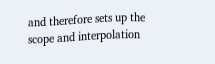and therefore sets up the scope and interpolation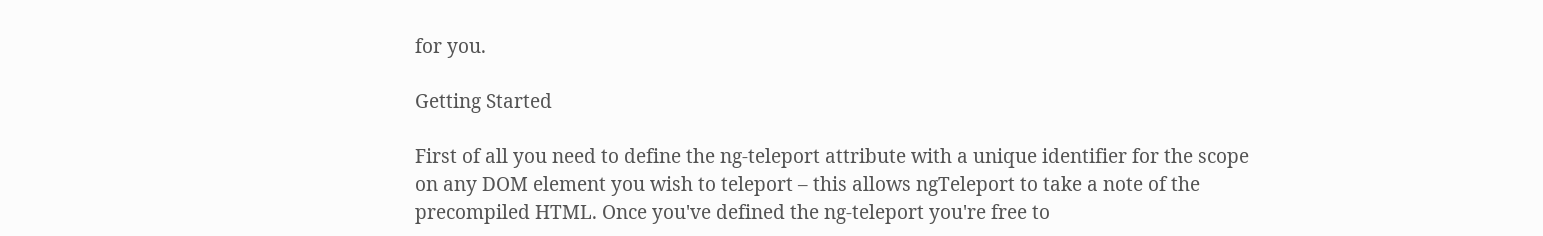for you.

Getting Started

First of all you need to define the ng-teleport attribute with a unique identifier for the scope on any DOM element you wish to teleport – this allows ngTeleport to take a note of the precompiled HTML. Once you've defined the ng-teleport you're free to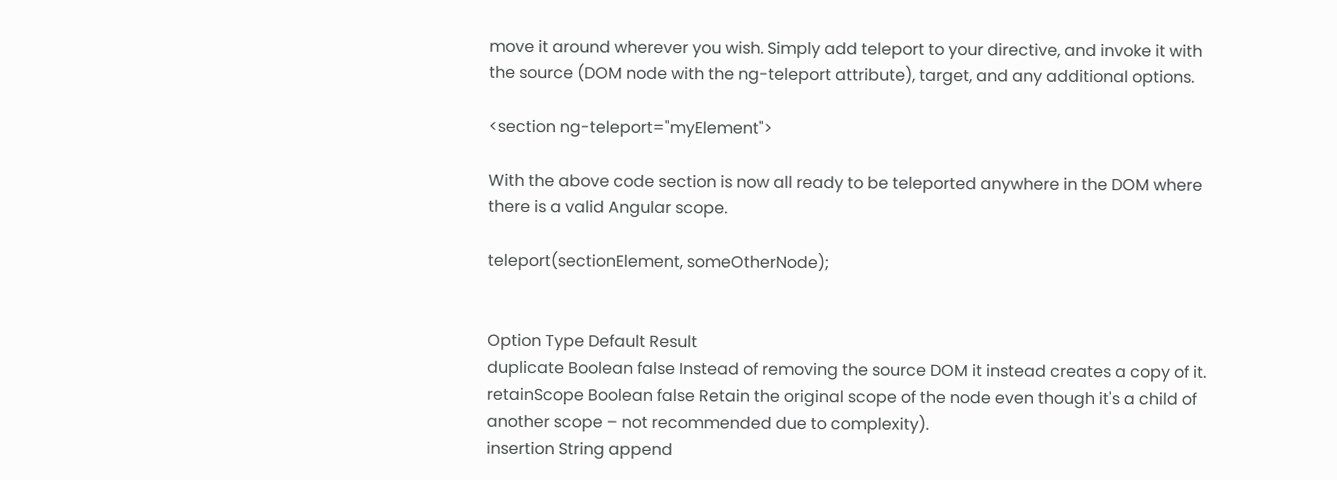move it around wherever you wish. Simply add teleport to your directive, and invoke it with the source (DOM node with the ng-teleport attribute), target, and any additional options.

<section ng-teleport="myElement">

With the above code section is now all ready to be teleported anywhere in the DOM where there is a valid Angular scope.

teleport(sectionElement, someOtherNode);


Option Type Default Result
duplicate Boolean false Instead of removing the source DOM it instead creates a copy of it.
retainScope Boolean false Retain the original scope of the node even though it's a child of another scope – not recommended due to complexity).
insertion String append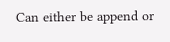Can either be append or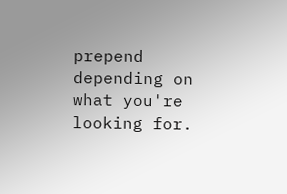prepend depending on what you're looking for.